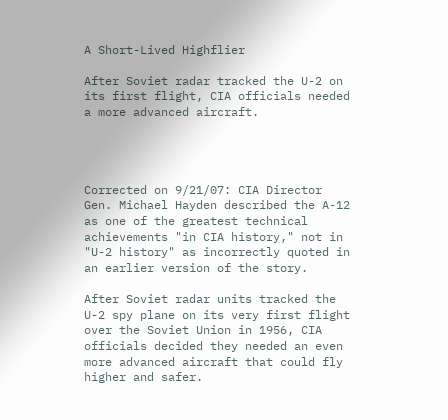A Short-Lived Highflier

After Soviet radar tracked the U-2 on its first flight, CIA officials needed a more advanced aircraft.




Corrected on 9/21/07: CIA Director Gen. Michael Hayden described the A-12 as one of the greatest technical achievements "in CIA history," not in "U-2 history" as incorrectly quoted in an earlier version of the story.

After Soviet radar units tracked the U-2 spy plane on its very first flight over the Soviet Union in 1956, CIA officials decided they needed an even more advanced aircraft that could fly higher and safer.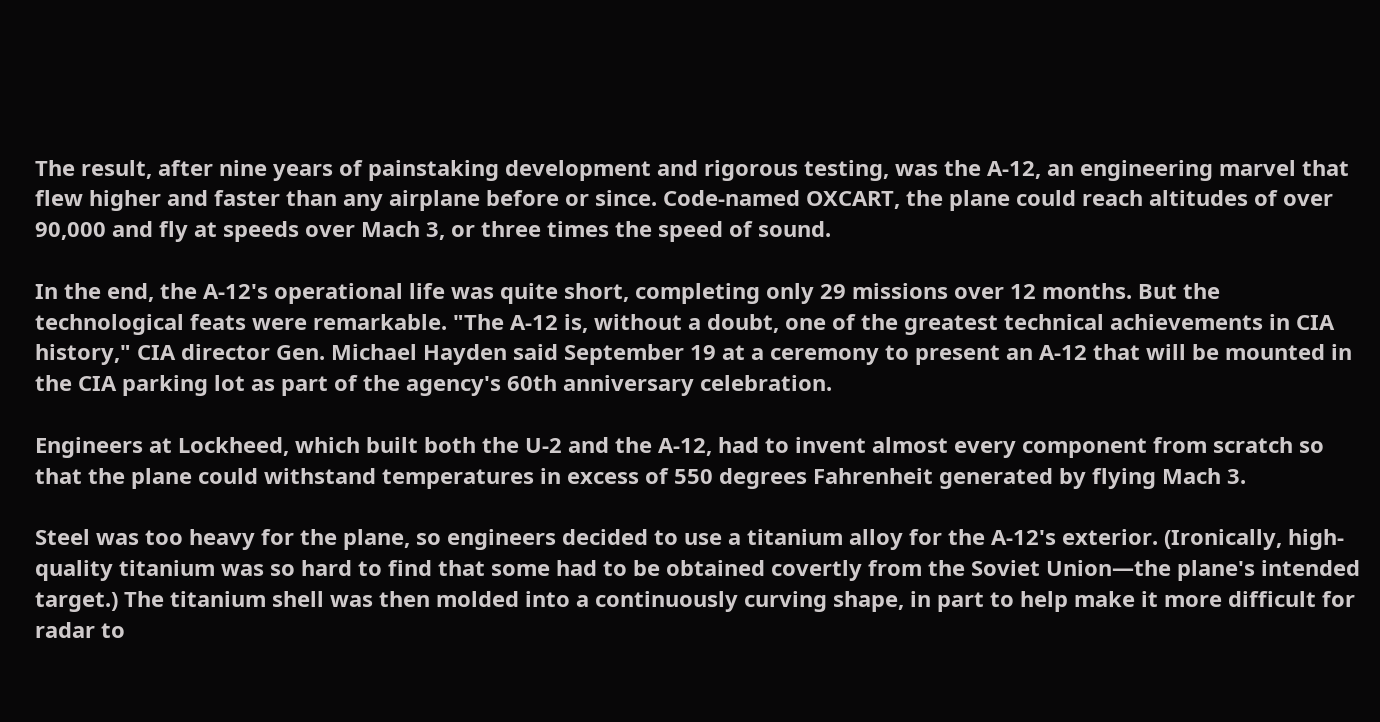The result, after nine years of painstaking development and rigorous testing, was the A-12, an engineering marvel that flew higher and faster than any airplane before or since. Code-named OXCART, the plane could reach altitudes of over 90,000 and fly at speeds over Mach 3, or three times the speed of sound.

In the end, the A-12's operational life was quite short, completing only 29 missions over 12 months. But the technological feats were remarkable. "The A-12 is, without a doubt, one of the greatest technical achievements in CIA history," CIA director Gen. Michael Hayden said September 19 at a ceremony to present an A-12 that will be mounted in the CIA parking lot as part of the agency's 60th anniversary celebration.

Engineers at Lockheed, which built both the U-2 and the A-12, had to invent almost every component from scratch so that the plane could withstand temperatures in excess of 550 degrees Fahrenheit generated by flying Mach 3.

Steel was too heavy for the plane, so engineers decided to use a titanium alloy for the A-12's exterior. (Ironically, high-quality titanium was so hard to find that some had to be obtained covertly from the Soviet Union—the plane's intended target.) The titanium shell was then molded into a continuously curving shape, in part to help make it more difficult for radar to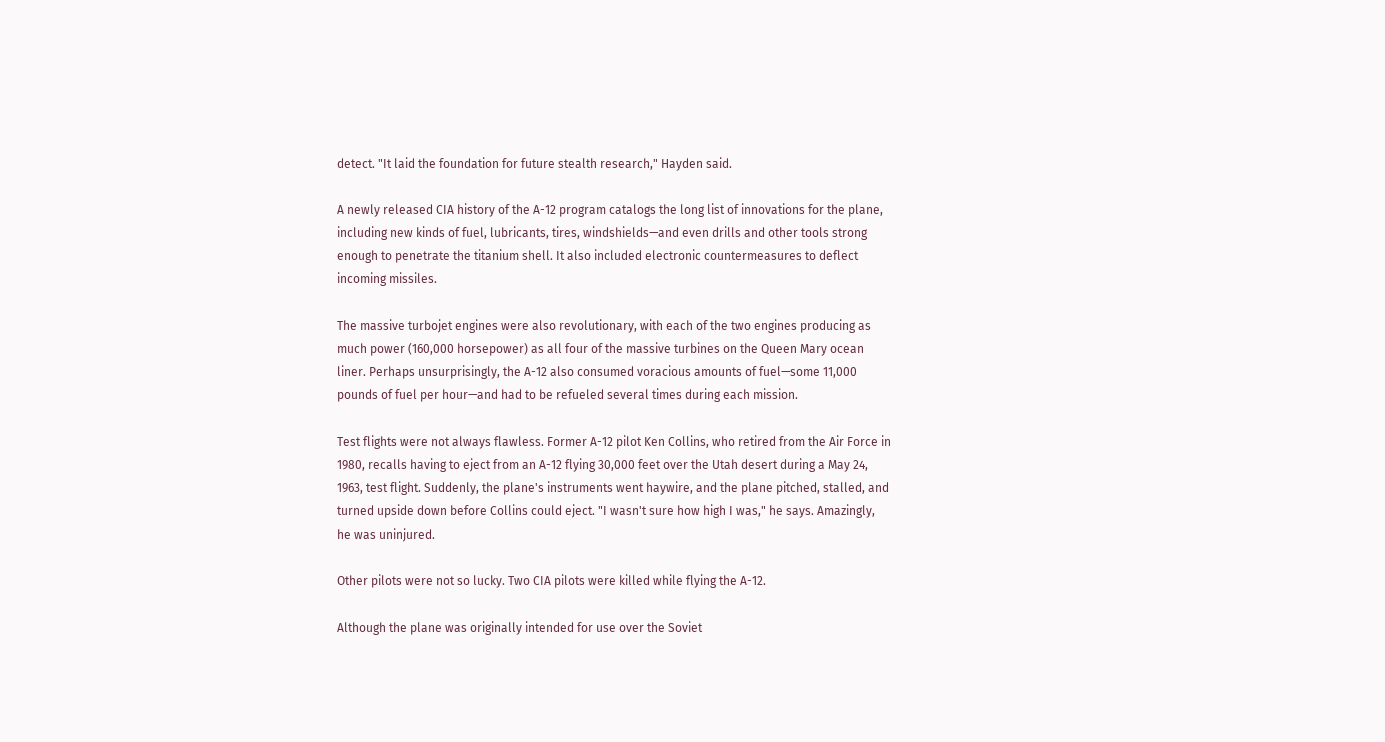detect. "It laid the foundation for future stealth research," Hayden said.

A newly released CIA history of the A-12 program catalogs the long list of innovations for the plane, including new kinds of fuel, lubricants, tires, windshields—and even drills and other tools strong enough to penetrate the titanium shell. It also included electronic countermeasures to deflect incoming missiles.

The massive turbojet engines were also revolutionary, with each of the two engines producing as much power (160,000 horsepower) as all four of the massive turbines on the Queen Mary ocean liner. Perhaps unsurprisingly, the A-12 also consumed voracious amounts of fuel—some 11,000 pounds of fuel per hour—and had to be refueled several times during each mission.

Test flights were not always flawless. Former A-12 pilot Ken Collins, who retired from the Air Force in 1980, recalls having to eject from an A-12 flying 30,000 feet over the Utah desert during a May 24, 1963, test flight. Suddenly, the plane's instruments went haywire, and the plane pitched, stalled, and turned upside down before Collins could eject. "I wasn't sure how high I was," he says. Amazingly, he was uninjured.

Other pilots were not so lucky. Two CIA pilots were killed while flying the A-12.

Although the plane was originally intended for use over the Soviet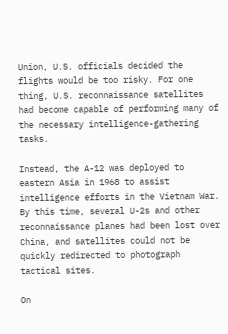Union, U.S. officials decided the flights would be too risky. For one thing, U.S. reconnaissance satellites had become capable of performing many of the necessary intelligence-gathering tasks.

Instead, the A-12 was deployed to eastern Asia in 1968 to assist intelligence efforts in the Vietnam War. By this time, several U-2s and other reconnaissance planes had been lost over China, and satellites could not be quickly redirected to photograph tactical sites.

On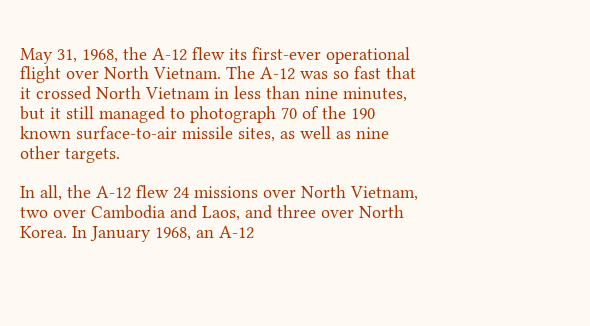May 31, 1968, the A-12 flew its first-ever operational flight over North Vietnam. The A-12 was so fast that it crossed North Vietnam in less than nine minutes, but it still managed to photograph 70 of the 190 known surface-to-air missile sites, as well as nine other targets.

In all, the A-12 flew 24 missions over North Vietnam, two over Cambodia and Laos, and three over North Korea. In January 1968, an A-12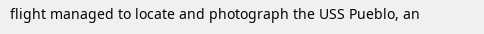flight managed to locate and photograph the USS Pueblo, an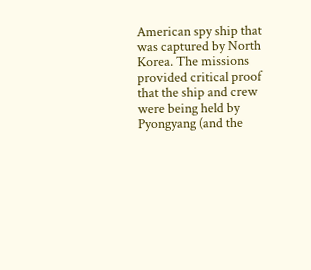American spy ship that was captured by North Korea. The missions provided critical proof that the ship and crew were being held by Pyongyang (and the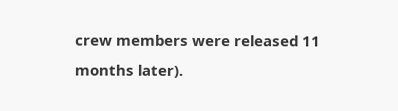crew members were released 11 months later).